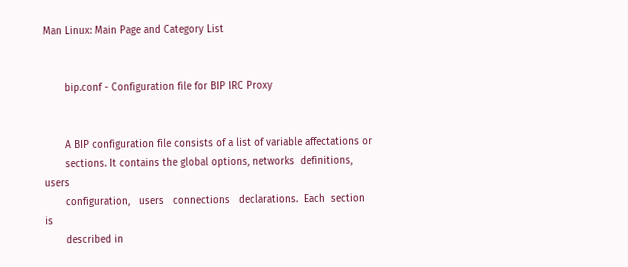Man Linux: Main Page and Category List


       bip.conf - Configuration file for BIP IRC Proxy


       A BIP configuration file consists of a list of variable affectations or
       sections. It contains the global options, networks  definitions,  users
       configuration,   users   connections   declarations.  Each  section  is
       described in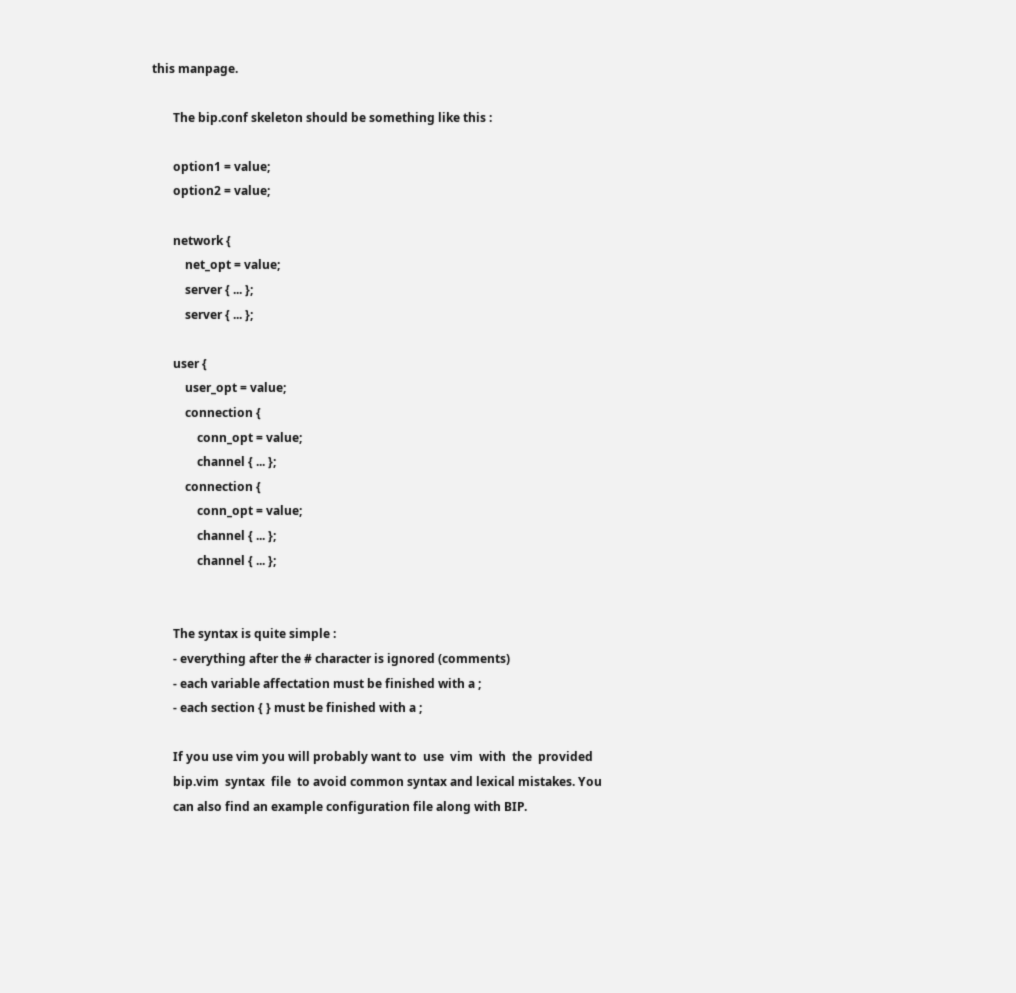this manpage.

       The bip.conf skeleton should be something like this :

       option1 = value;
       option2 = value;

       network {
           net_opt = value;
           server { ... };
           server { ... };

       user {
           user_opt = value;
           connection {
               conn_opt = value;
               channel { ... };
           connection {
               conn_opt = value;
               channel { ... };
               channel { ... };


       The syntax is quite simple :
       - everything after the # character is ignored (comments)
       - each variable affectation must be finished with a ;
       - each section { } must be finished with a ;

       If you use vim you will probably want to  use  vim  with  the  provided
       bip.vim  syntax  file  to avoid common syntax and lexical mistakes. You
       can also find an example configuration file along with BIP.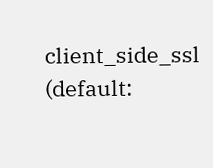client_side_ssl (default: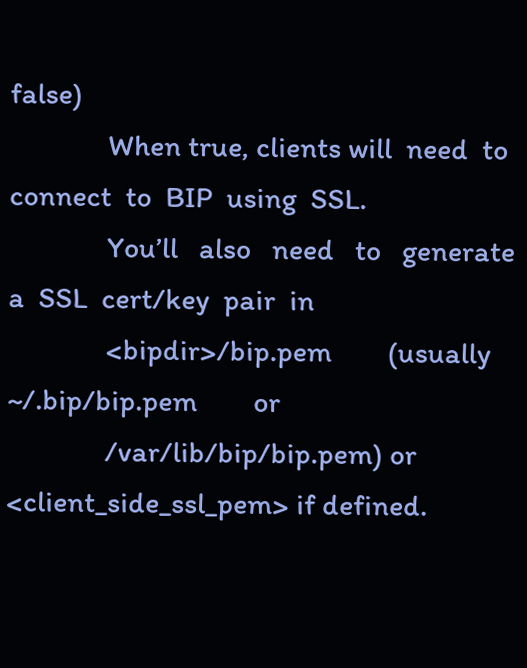false)
              When true, clients will  need  to  connect  to  BIP  using  SSL.
              You’ll   also   need   to   generate  a  SSL  cert/key  pair  in
              <bipdir>/bip.pem        (usually        ~/.bip/bip.pem        or
              /var/lib/bip/bip.pem) or <client_side_ssl_pem> if defined.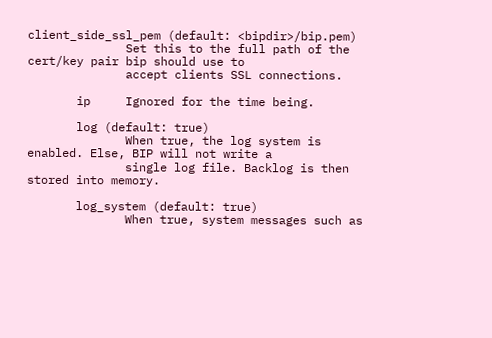client_side_ssl_pem (default: <bipdir>/bip.pem)
              Set this to the full path of the cert/key pair bip should use to
              accept clients SSL connections.

       ip     Ignored for the time being.

       log (default: true)
              When true, the log system is enabled. Else, BIP will not write a
              single log file. Backlog is then stored into memory.

       log_system (default: true)
              When true, system messages such as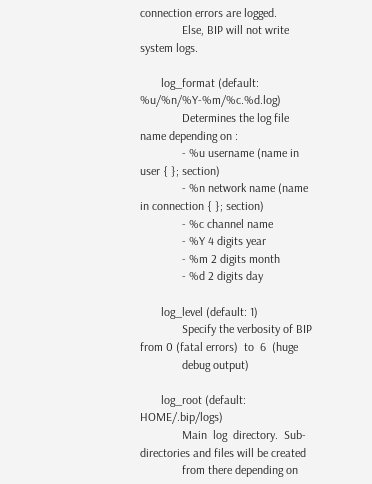connection errors are logged.
              Else, BIP will not write system logs.

       log_format (default: %u/%n/%Y-%m/%c.%d.log)
              Determines the log file name depending on :
              - %u username (name in user { }; section)
              - %n network name (name in connection { }; section)
              - %c channel name
              - %Y 4 digits year
              - %m 2 digits month
              - %d 2 digits day

       log_level (default: 1)
              Specify the verbosity of BIP from 0 (fatal errors)  to  6  (huge
              debug output)

       log_root (default: HOME/.bip/logs)
              Main  log  directory.  Sub-directories and files will be created
              from there depending on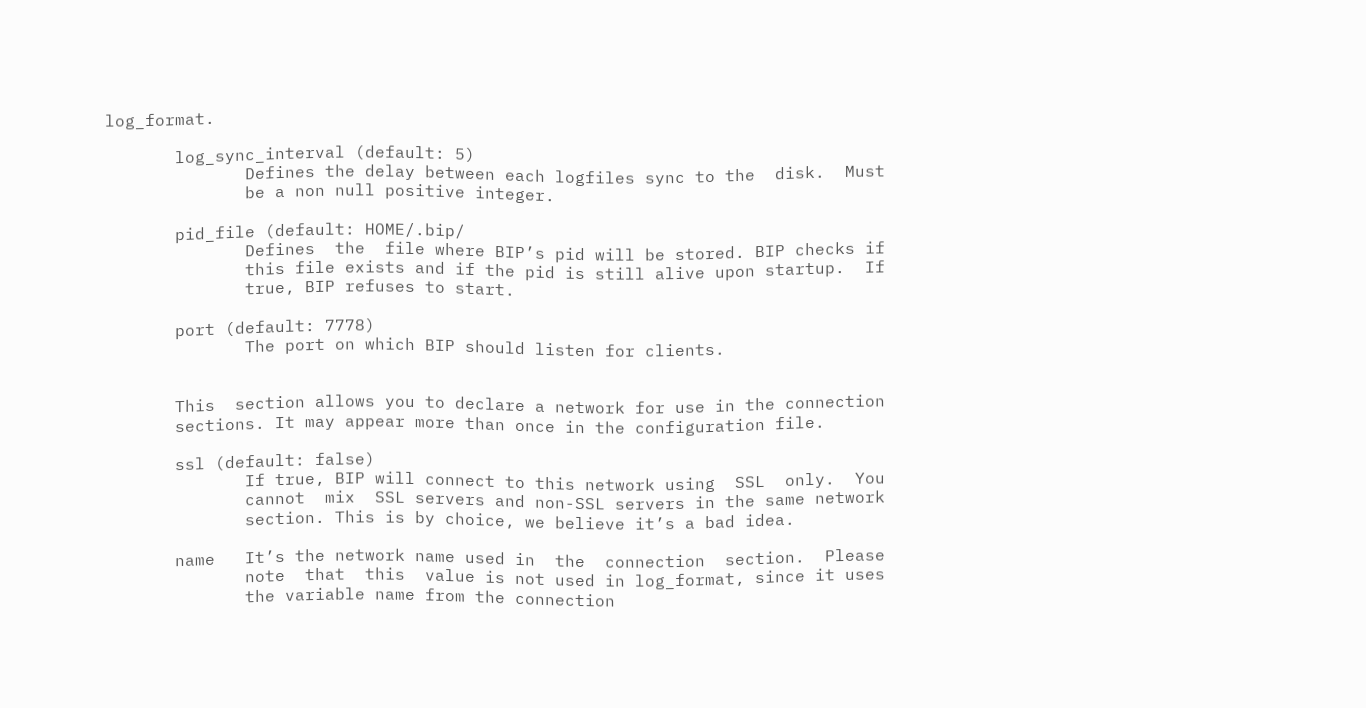log_format.

       log_sync_interval (default: 5)
              Defines the delay between each logfiles sync to the  disk.  Must
              be a non null positive integer.

       pid_file (default: HOME/.bip/
              Defines  the  file where BIP’s pid will be stored. BIP checks if
              this file exists and if the pid is still alive upon startup.  If
              true, BIP refuses to start.

       port (default: 7778)
              The port on which BIP should listen for clients.


       This  section allows you to declare a network for use in the connection
       sections. It may appear more than once in the configuration file.

       ssl (default: false)
              If true, BIP will connect to this network using  SSL  only.  You
              cannot  mix  SSL servers and non-SSL servers in the same network
              section. This is by choice, we believe it’s a bad idea.

       name   It’s the network name used in  the  connection  section.  Please
              note  that  this  value is not used in log_format, since it uses
              the variable name from the connection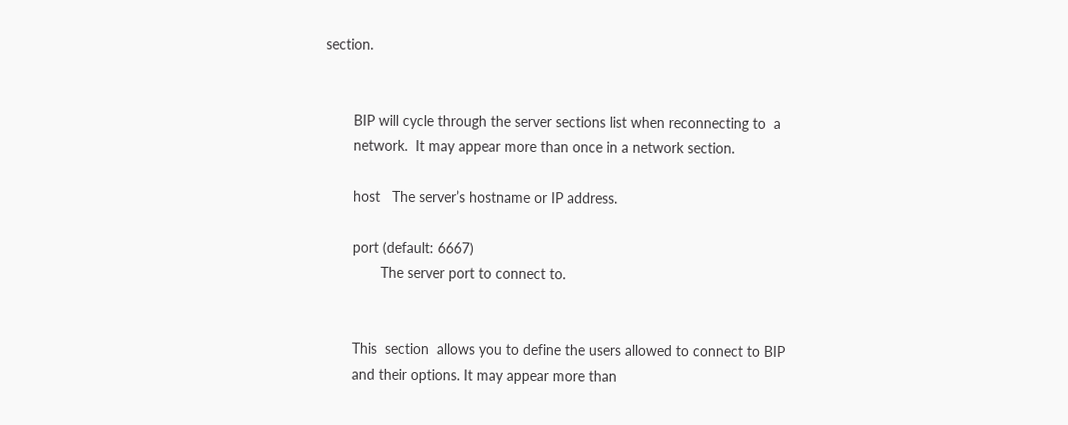section.


       BIP will cycle through the server sections list when reconnecting to  a
       network.  It may appear more than once in a network section.

       host   The server’s hostname or IP address.

       port (default: 6667)
              The server port to connect to.


       This  section  allows you to define the users allowed to connect to BIP
       and their options. It may appear more than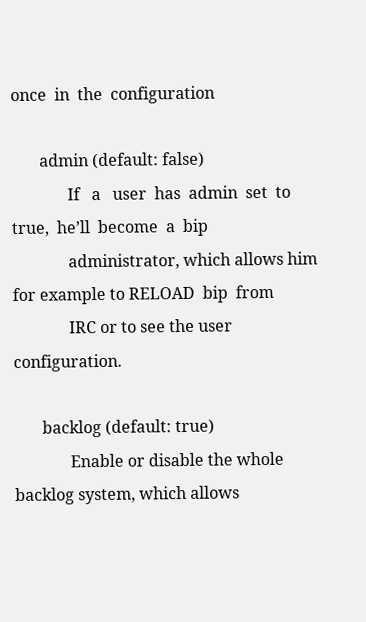once  in  the  configuration

       admin (default: false)
              If   a   user  has  admin  set  to  true,  he’ll  become  a  bip
              administrator, which allows him for example to RELOAD  bip  from
              IRC or to see the user configuration.

       backlog (default: true)
              Enable or disable the whole backlog system, which allows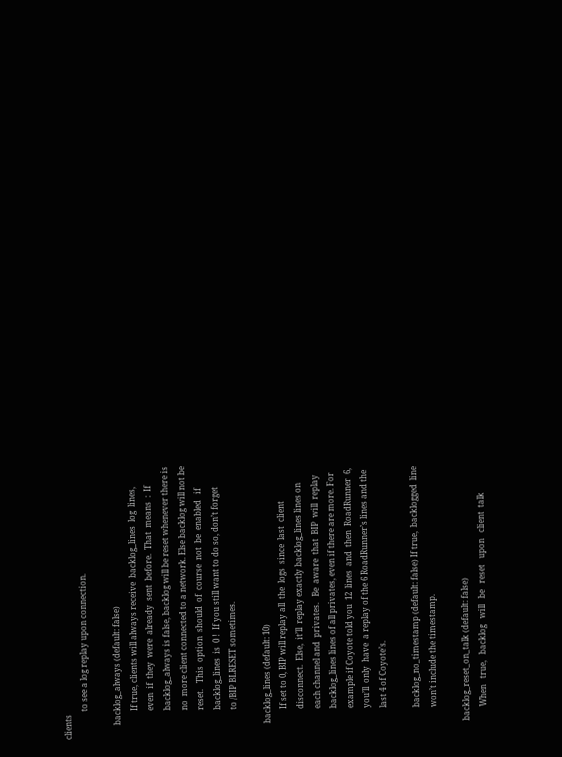clients
              to see a log replay upon connection.

       backlog_always (default: false)
              If true, clients will always receive  backlog_lines  log  lines,
              even  if  they  were  already  sent  before.  That  means  :  If
              backlog_always is false, backlog will be reset whenever there is
              no  more client connected to a network. Else backlog will not be
              reset.   This  option  should  of  course  not  be  enabled   if
              backlog_lines  is  0 !  If you still want to do so, don’t forget
              to /BIP BLRESET sometimes.

       backlog_lines (default: 10)
              If set to 0, BIP will replay all  the  logs  since  last  client
              disconnect.  Else,  it’ll  replay exactly backlog_lines lines on
              each channel and  privates.   Be  aware  that  BIP  will  replay
              backlog_lines lines of all privates, even if there are more. For
              example if Coyote told you  12  lines  and  then  RoadRunner  6,
              you’ll  only  have  a replay of the 6 RoadRunner’s lines and the
              last 4 of Coyote’s.

              backlog_no_timestamp (default: false) If true,  backlogged  line
              won’t include the timestamp.

       backlog_reset_on_talk (default: false)
              When   true,   backlog   will   be   reset   upon   client  talk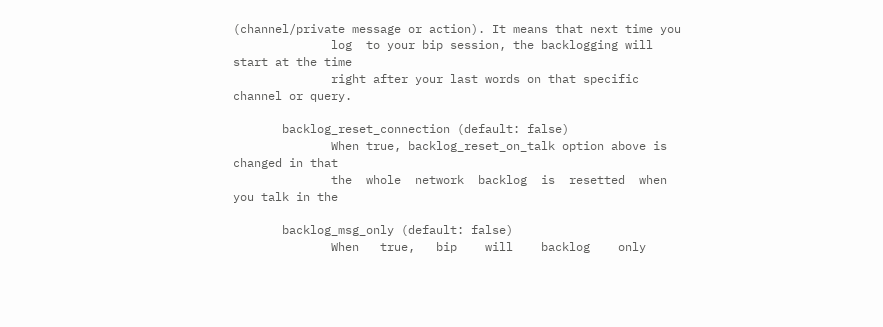(channel/private message or action). It means that next time you
              log  to your bip session, the backlogging will start at the time
              right after your last words on that specific channel or query.

       backlog_reset_connection (default: false)
              When true, backlog_reset_on_talk option above is changed in that
              the  whole  network  backlog  is  resetted  when you talk in the

       backlog_msg_only (default: false)
              When   true,   bip    will    backlog    only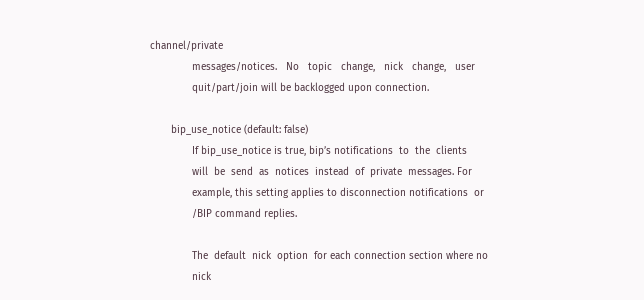channel/private
              messages/notices.   No   topic   change,   nick   change,   user
              quit/part/join will be backlogged upon connection.

       bip_use_notice (default: false)
              If bip_use_notice is true, bip’s notifications  to  the  clients
              will  be  send  as  notices  instead  of  private  messages. For
              example, this setting applies to disconnection notifications  or
              /BIP command replies.

              The  default  nick  option  for each connection section where no
              nick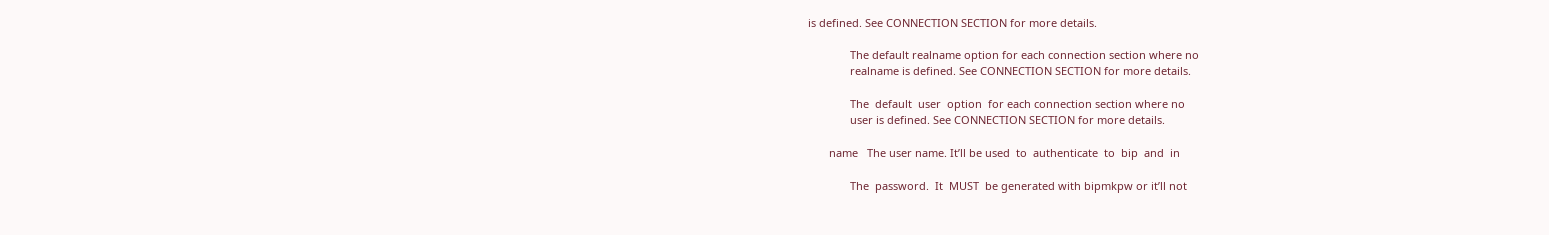is defined. See CONNECTION SECTION for more details.

              The default realname option for each connection section where no
              realname is defined. See CONNECTION SECTION for more details.

              The  default  user  option  for each connection section where no
              user is defined. See CONNECTION SECTION for more details.

       name   The user name. It’ll be used  to  authenticate  to  bip  and  in

              The  password.  It  MUST  be generated with bipmkpw or it’ll not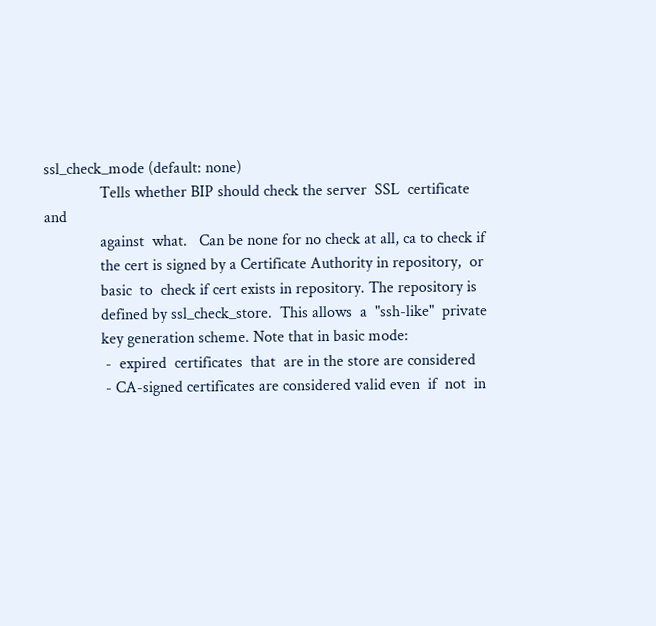ssl_check_mode (default: none)
              Tells whether BIP should check the server  SSL  certificate  and
              against  what.   Can be none for no check at all, ca to check if
              the cert is signed by a Certificate Authority in repository,  or
              basic  to  check if cert exists in repository. The repository is
              defined by ssl_check_store.  This allows  a  "ssh-like"  private
              key generation scheme. Note that in basic mode:
               -  expired  certificates  that  are in the store are considered
               - CA-signed certificates are considered valid even  if  not  in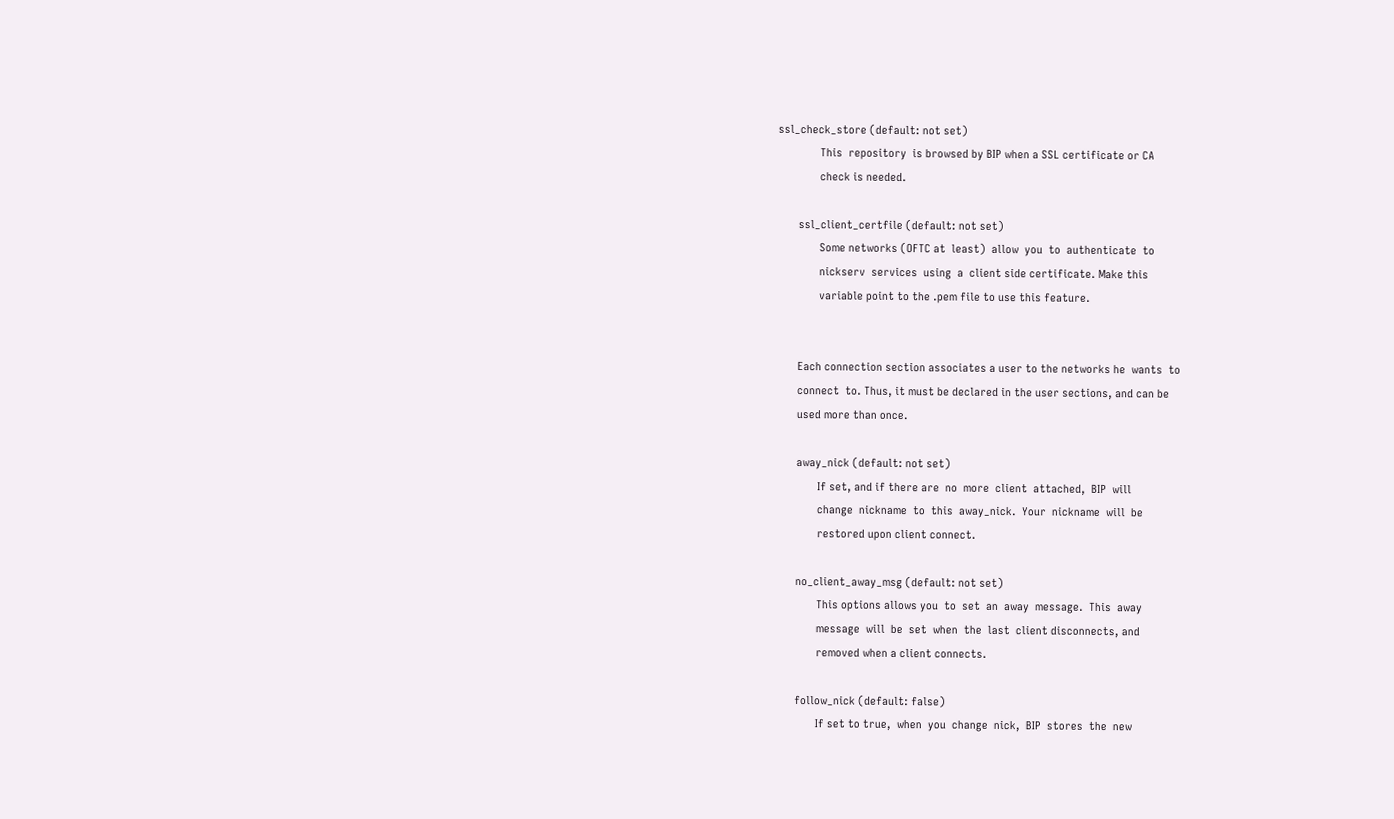ssl_check_store (default: not set)
              This  repository  is browsed by BIP when a SSL certificate or CA
              check is needed.

       ssl_client_certfile (default: not set)
              Some networks (OFTC at  least)  allow  you  to  authenticate  to
              nickserv  services  using  a  client side certificate. Make this
              variable point to the .pem file to use this feature.


       Each connection section associates a user to the networks he  wants  to
       connect  to. Thus, it must be declared in the user sections, and can be
       used more than once.

       away_nick (default: not set)
              If set, and if there are  no  more  client  attached,  BIP  will
              change  nickname  to  this  away_nick.  Your  nickname  will  be
              restored upon client connect.

       no_client_away_msg (default: not set)
              This options allows you  to  set  an  away  message.  This  away
              message  will  be  set  when  the  last  client disconnects, and
              removed when a client connects.

       follow_nick (default: false)
              If set to true,  when  you  change  nick,  BIP  stores  the  new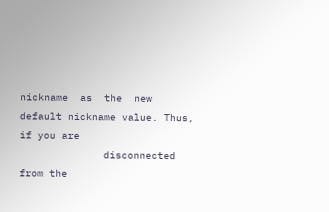nickname  as  the  new  default nickname value. Thus, if you are
              disconnected from the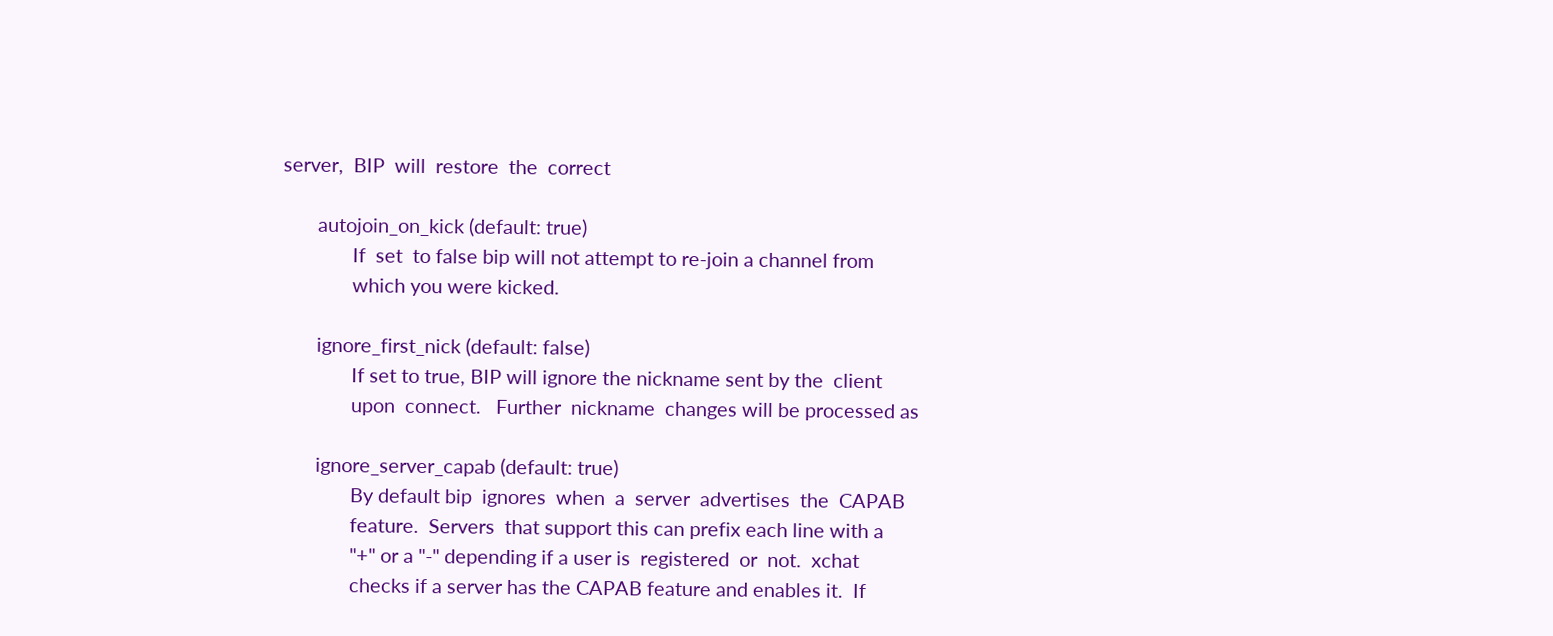server,  BIP  will  restore  the  correct

       autojoin_on_kick (default: true)
              If  set  to false bip will not attempt to re-join a channel from
              which you were kicked.

       ignore_first_nick (default: false)
              If set to true, BIP will ignore the nickname sent by the  client
              upon  connect.   Further  nickname  changes will be processed as

       ignore_server_capab (default: true)
              By default bip  ignores  when  a  server  advertises  the  CAPAB
              feature.  Servers  that support this can prefix each line with a
              "+" or a "-" depending if a user is  registered  or  not.  xchat
              checks if a server has the CAPAB feature and enables it.  If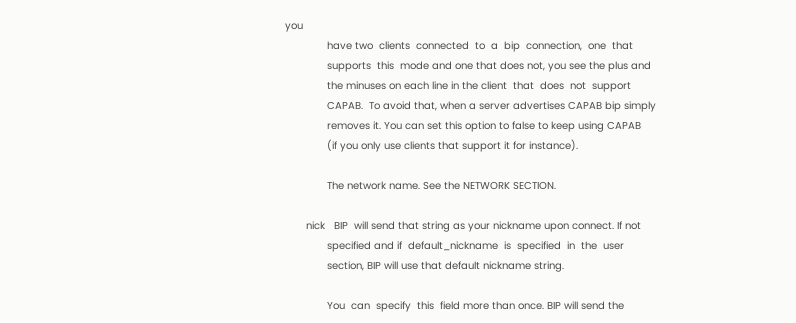you
              have two  clients  connected  to  a  bip  connection,  one  that
              supports  this  mode and one that does not, you see the plus and
              the minuses on each line in the client  that  does  not  support
              CAPAB.  To avoid that, when a server advertises CAPAB bip simply
              removes it. You can set this option to false to keep using CAPAB
              (if you only use clients that support it for instance).

              The network name. See the NETWORK SECTION.

       nick   BIP  will send that string as your nickname upon connect. If not
              specified and if  default_nickname  is  specified  in  the  user
              section, BIP will use that default nickname string.

              You  can  specify  this  field more than once. BIP will send the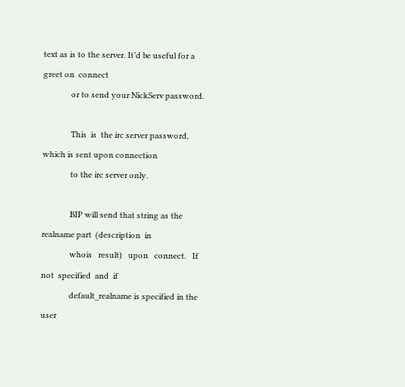text as is to the server. It’d be useful for a greet on  connect
              or to send your NickServ password.

              This  is  the irc server password, which is sent upon connection
              to the irc server only.

              BIP will send that string as the realname part  (description  in
              whois   result)   upon   connect.   If   not  specified  and  if
              default_realname is specified in the user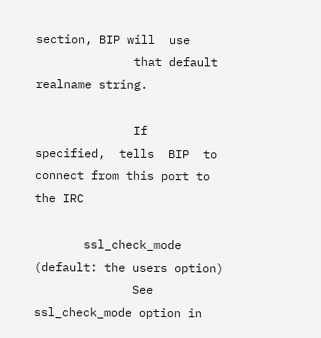section, BIP will  use
              that default realname string.

              If  specified,  tells  BIP  to connect from this port to the IRC

       ssl_check_mode (default: the users option)
              See ssl_check_mode option in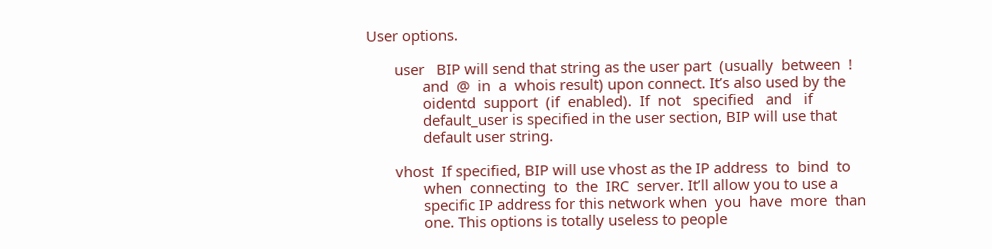User options.

       user   BIP will send that string as the user part  (usually  between  !
              and  @  in  a  whois result) upon connect. It’s also used by the
              oidentd  support  (if  enabled).  If  not   specified   and   if
              default_user is specified in the user section, BIP will use that
              default user string.

       vhost  If specified, BIP will use vhost as the IP address  to  bind  to
              when  connecting  to  the  IRC  server. It’ll allow you to use a
              specific IP address for this network when  you  have  more  than
              one. This options is totally useless to people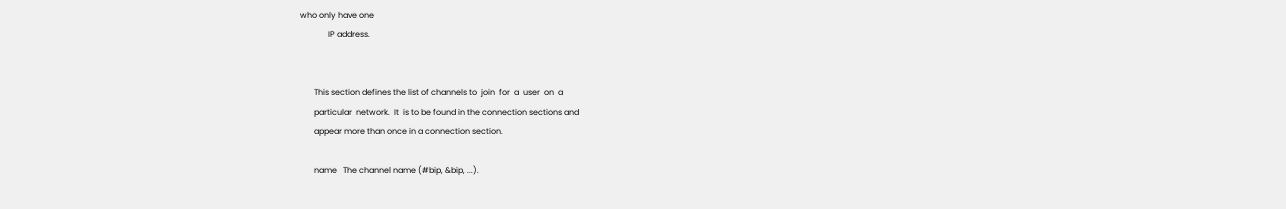who only have one
              IP address.


       This section defines the list of channels to  join  for  a  user  on  a
       particular  network.  It  is to be found in the connection sections and
       appear more than once in a connection section.

       name   The channel name (#bip, &bip, ...).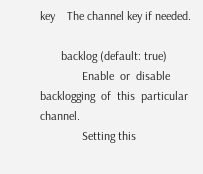key    The channel key if needed.

       backlog (default: true)
              Enable  or  disable  backlogging  of  this  particular  channel.
              Setting this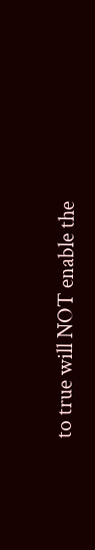to true will NOT enable the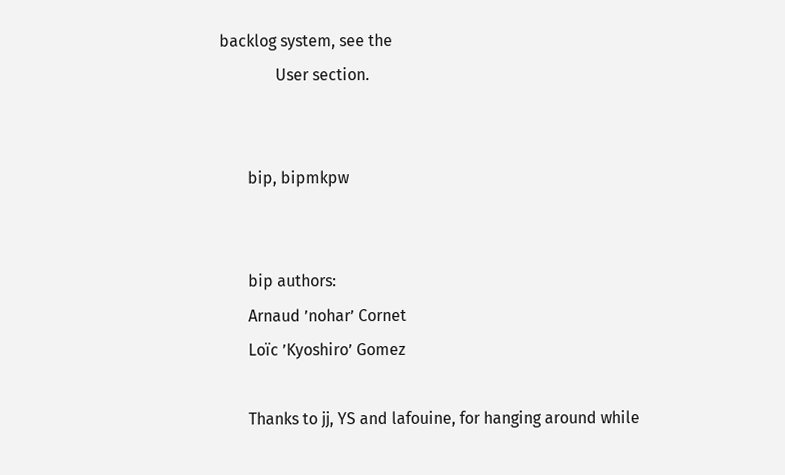backlog system, see the
              User section.


       bip, bipmkpw


       bip authors:
       Arnaud ’nohar’ Cornet
       Loïc ’Kyoshiro’ Gomez

       Thanks to jj, YS and lafouine, for hanging around while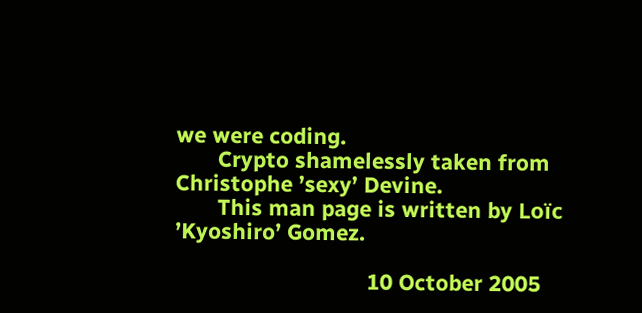we were coding.
       Crypto shamelessly taken from Christophe ’sexy’ Devine.
       This man page is written by Loïc ’Kyoshiro’ Gomez.

                                10 October 2005